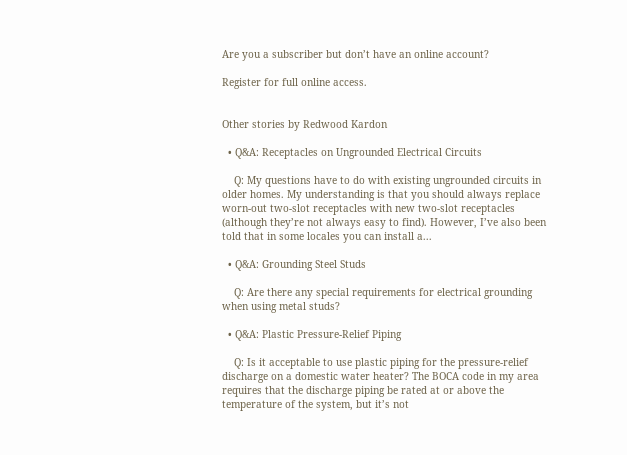Are you a subscriber but don’t have an online account?

Register for full online access.


Other stories by Redwood Kardon

  • Q&A: Receptacles on Ungrounded Electrical Circuits

    Q: My questions have to do with existing ungrounded circuits in older homes. My understanding is that you should always replace worn-out two-slot receptacles with new two-slot receptacles (although they’re not always easy to find). However, I’ve also been told that in some locales you can install a...

  • Q&A: Grounding Steel Studs

    Q: Are there any special requirements for electrical grounding when using metal studs?

  • Q&A: Plastic Pressure-Relief Piping

    Q: Is it acceptable to use plastic piping for the pressure-relief discharge on a domestic water heater? The BOCA code in my area requires that the discharge piping be rated at or above the temperature of the system, but it’s not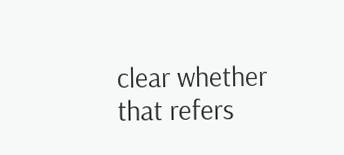clear whether that refers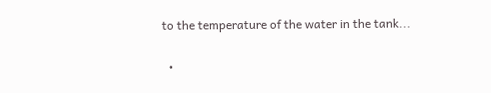to the temperature of the water in the tank...

  •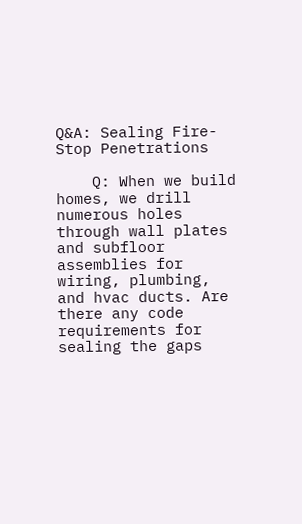Q&A: Sealing Fire-Stop Penetrations

    Q: When we build homes, we drill numerous holes through wall plates and subfloor assemblies for wiring, plumbing, and hvac ducts. Are there any code requirements for sealing the gaps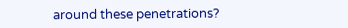around these penetrations?